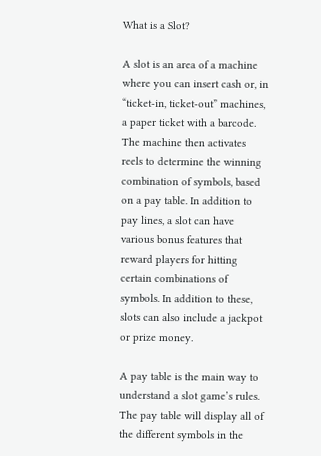What is a Slot?

A slot is an area of a machine where you can insert cash or, in “ticket-in, ticket-out” machines, a paper ticket with a barcode. The machine then activates reels to determine the winning combination of symbols, based on a pay table. In addition to pay lines, a slot can have various bonus features that reward players for hitting certain combinations of symbols. In addition to these, slots can also include a jackpot or prize money.

A pay table is the main way to understand a slot game’s rules. The pay table will display all of the different symbols in the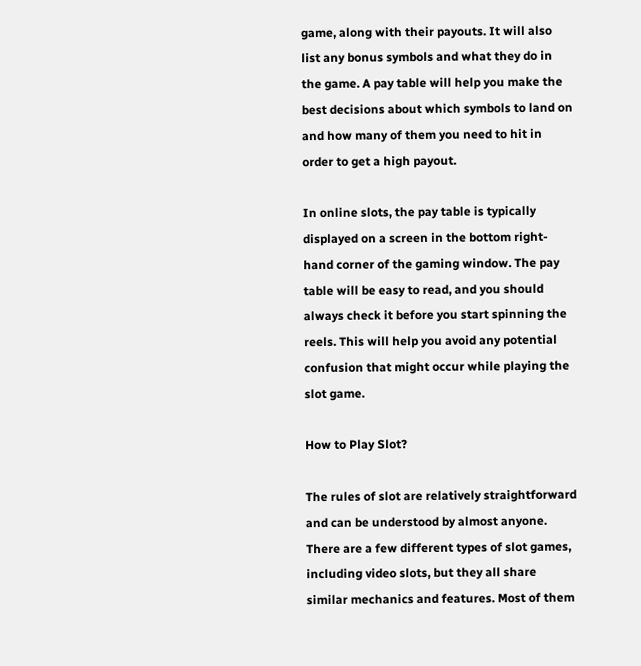game, along with their payouts. It will also list any bonus symbols and what they do in the game. A pay table will help you make the best decisions about which symbols to land on and how many of them you need to hit in order to get a high payout.

In online slots, the pay table is typically displayed on a screen in the bottom right-hand corner of the gaming window. The pay table will be easy to read, and you should always check it before you start spinning the reels. This will help you avoid any potential confusion that might occur while playing the slot game.

How to Play Slot?

The rules of slot are relatively straightforward and can be understood by almost anyone. There are a few different types of slot games, including video slots, but they all share similar mechanics and features. Most of them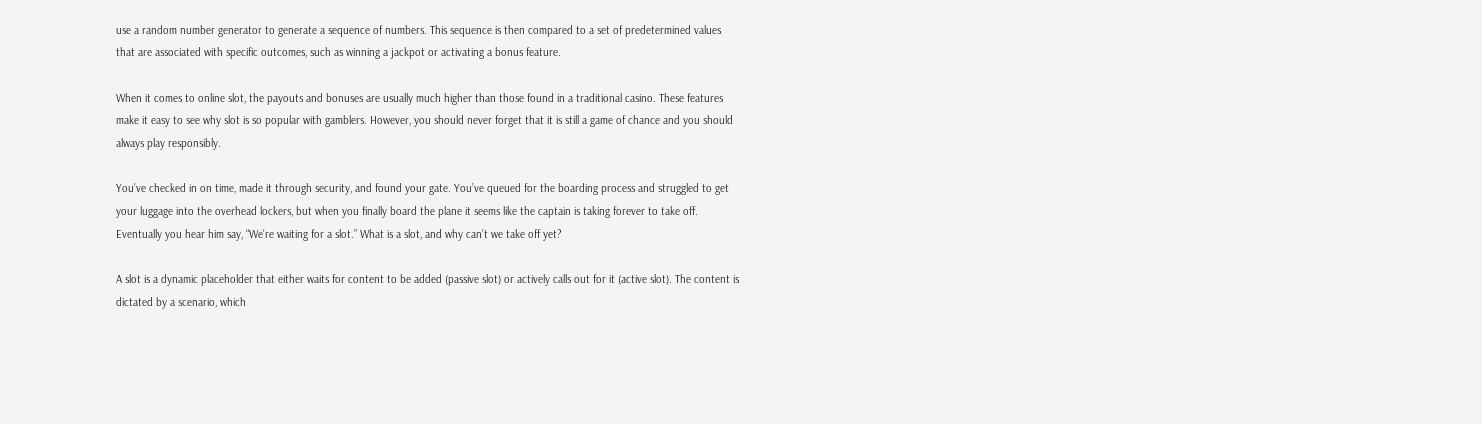use a random number generator to generate a sequence of numbers. This sequence is then compared to a set of predetermined values that are associated with specific outcomes, such as winning a jackpot or activating a bonus feature.

When it comes to online slot, the payouts and bonuses are usually much higher than those found in a traditional casino. These features make it easy to see why slot is so popular with gamblers. However, you should never forget that it is still a game of chance and you should always play responsibly.

You’ve checked in on time, made it through security, and found your gate. You’ve queued for the boarding process and struggled to get your luggage into the overhead lockers, but when you finally board the plane it seems like the captain is taking forever to take off. Eventually you hear him say, “We’re waiting for a slot.” What is a slot, and why can’t we take off yet?

A slot is a dynamic placeholder that either waits for content to be added (passive slot) or actively calls out for it (active slot). The content is dictated by a scenario, which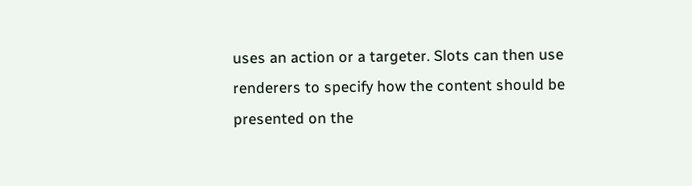uses an action or a targeter. Slots can then use renderers to specify how the content should be presented on the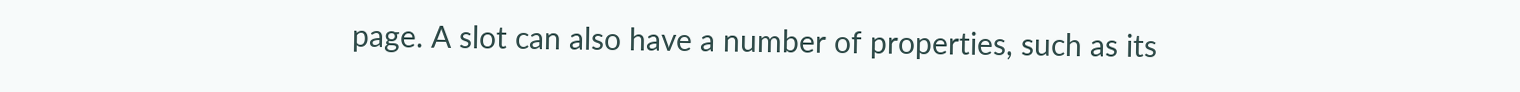page. A slot can also have a number of properties, such as its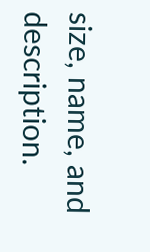size, name, and description.